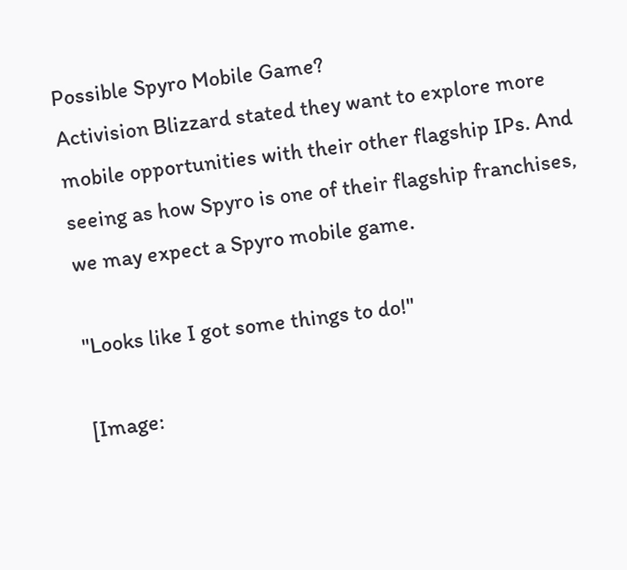Possible Spyro Mobile Game?
Activision Blizzard stated they want to explore more mobile opportunities with their other flagship IPs. And seeing as how Spyro is one of their flagship franchises, we may expect a Spyro mobile game.

"Looks like I got some things to do!"

[Image: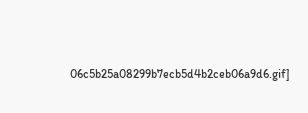06c5b25a08299b7ecb5d4b2ceb06a9d6.gif]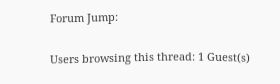Forum Jump:

Users browsing this thread: 1 Guest(s)